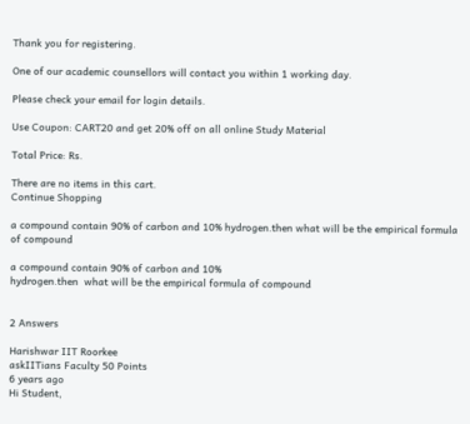Thank you for registering.

One of our academic counsellors will contact you within 1 working day.

Please check your email for login details.

Use Coupon: CART20 and get 20% off on all online Study Material

Total Price: Rs.

There are no items in this cart.
Continue Shopping

a compound contain 90% of carbon and 10% hydrogen.then what will be the empirical formula of compound

a compound contain 90% of carbon and 10%
hydrogen.then  what will be the empirical formula of compound


2 Answers

Harishwar IIT Roorkee
askIITians Faculty 50 Points
6 years ago
Hi Student,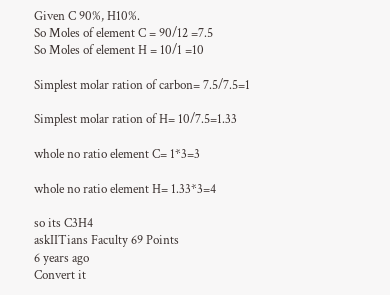Given C 90%, H10%.
So Moles of element C = 90/12 =7.5
So Moles of element H = 10/1 =10

Simplest molar ration of carbon= 7.5/7.5=1

Simplest molar ration of H= 10/7.5=1.33

whole no ratio element C= 1*3=3

whole no ratio element H= 1.33*3=4

so its C3H4
askIITians Faculty 69 Points
6 years ago
Convert it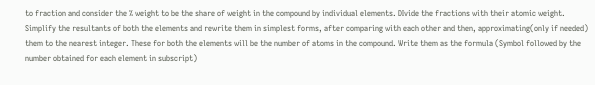to fraction and consider the % weight to be the share of weight in the compound by individual elements. DIvide the fractions with their atomic weight. Simplify the resultants of both the elements and rewrite them in simplest forms, after comparing with each other and then, approximating(only if needed) them to the nearest integer. These for both the elements will be the number of atoms in the compound. Write them as the formula (Symbol followed by the number obtained for each element in subscript)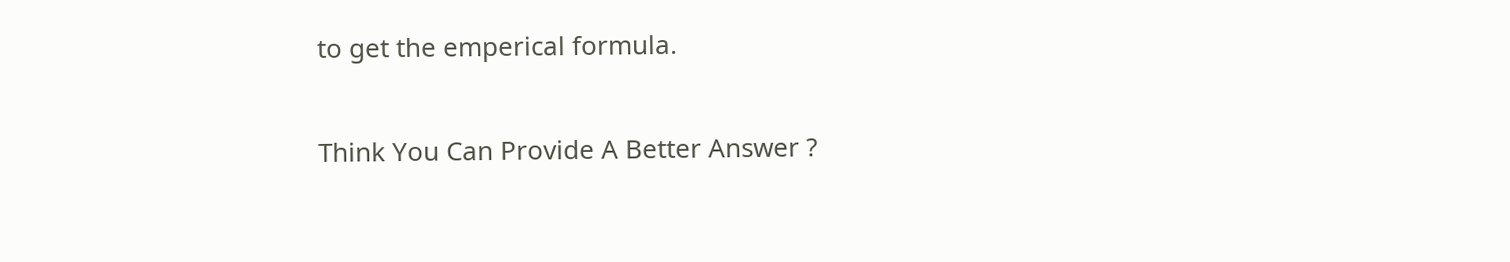to get the emperical formula.

Think You Can Provide A Better Answer ?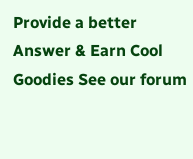Provide a better Answer & Earn Cool Goodies See our forum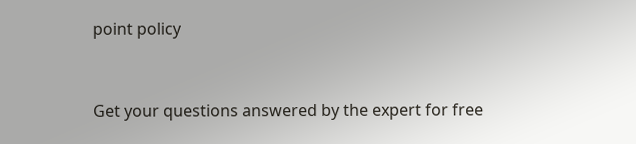point policy


Get your questions answered by the expert for free